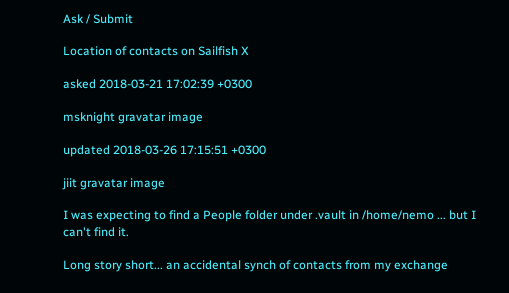Ask / Submit

Location of contacts on Sailfish X

asked 2018-03-21 17:02:39 +0300

msknight gravatar image

updated 2018-03-26 17:15:51 +0300

jiit gravatar image

I was expecting to find a People folder under .vault in /home/nemo ... but I can't find it.

Long story short... an accidental synch of contacts from my exchange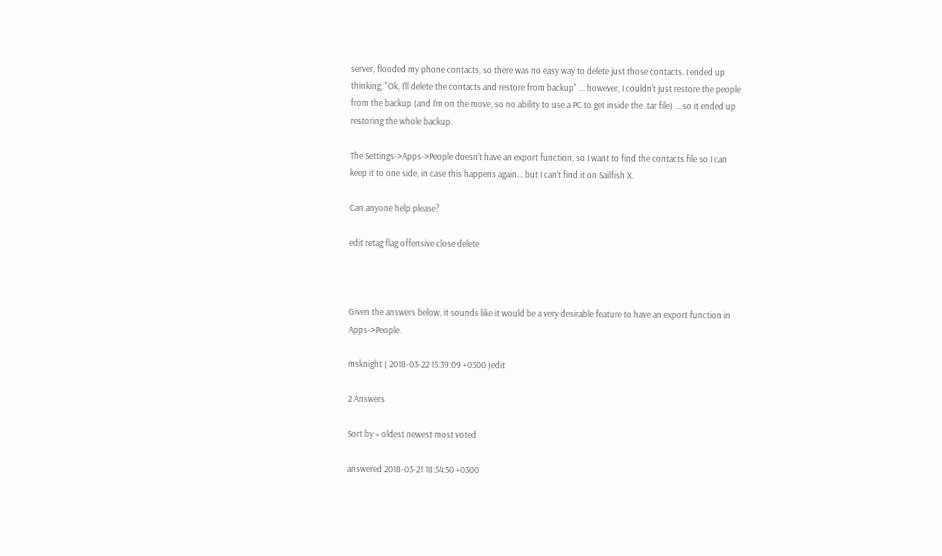server, flooded my phone contacts, so there was no easy way to delete just those contacts. I ended up thinking, "Ok, I'll delete the contacts and restore from backup" ... however, I couldn't just restore the people from the backup (and I'm on the move, so no ability to use a PC to get inside the .tar file) ... so it ended up restoring the whole backup.

The Settings->Apps->People doesn't have an export function, so I want to find the contacts file so I can keep it to one side, in case this happens again... but I can't find it on Sailfish X.

Can anyone help please?

edit retag flag offensive close delete



Given the answers below, it sounds like it would be a very desirable feature to have an export function in Apps->People.

msknight ( 2018-03-22 15:39:09 +0300 )edit

2 Answers

Sort by » oldest newest most voted

answered 2018-03-21 18:54:50 +0300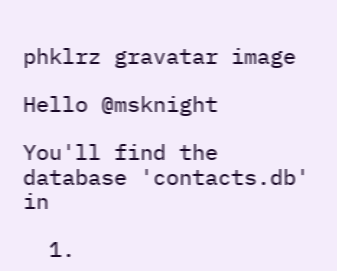phklrz gravatar image

Hello @msknight

You'll find the database 'contacts.db' in

  1.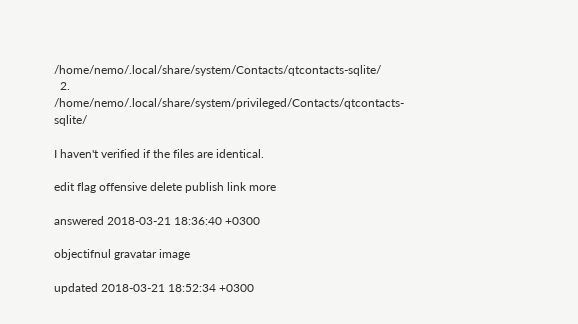/home/nemo/.local/share/system/Contacts/qtcontacts-sqlite/
  2. /home/nemo/.local/share/system/privileged/Contacts/qtcontacts-sqlite/

I haven't verified if the files are identical.

edit flag offensive delete publish link more

answered 2018-03-21 18:36:40 +0300

objectifnul gravatar image

updated 2018-03-21 18:52:34 +0300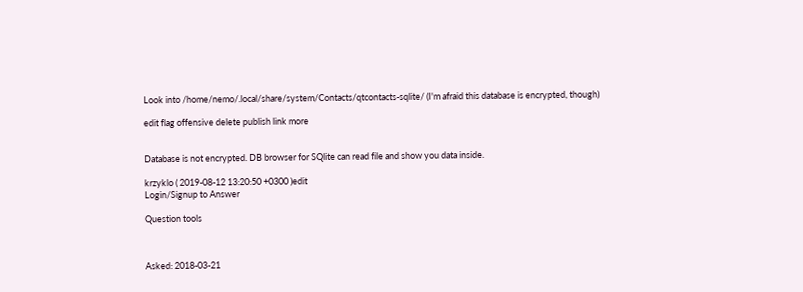Look into /home/nemo/.local/share/system/Contacts/qtcontacts-sqlite/ (I'm afraid this database is encrypted, though)

edit flag offensive delete publish link more


Database is not encrypted. DB browser for SQlite can read file and show you data inside.

krzyklo ( 2019-08-12 13:20:50 +0300 )edit
Login/Signup to Answer

Question tools



Asked: 2018-03-21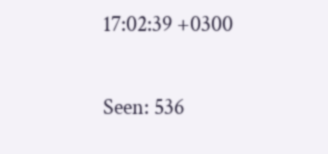17:02:39 +0300

Seen: 536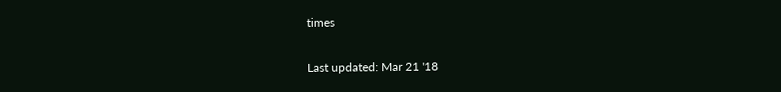times

Last updated: Mar 21 '18